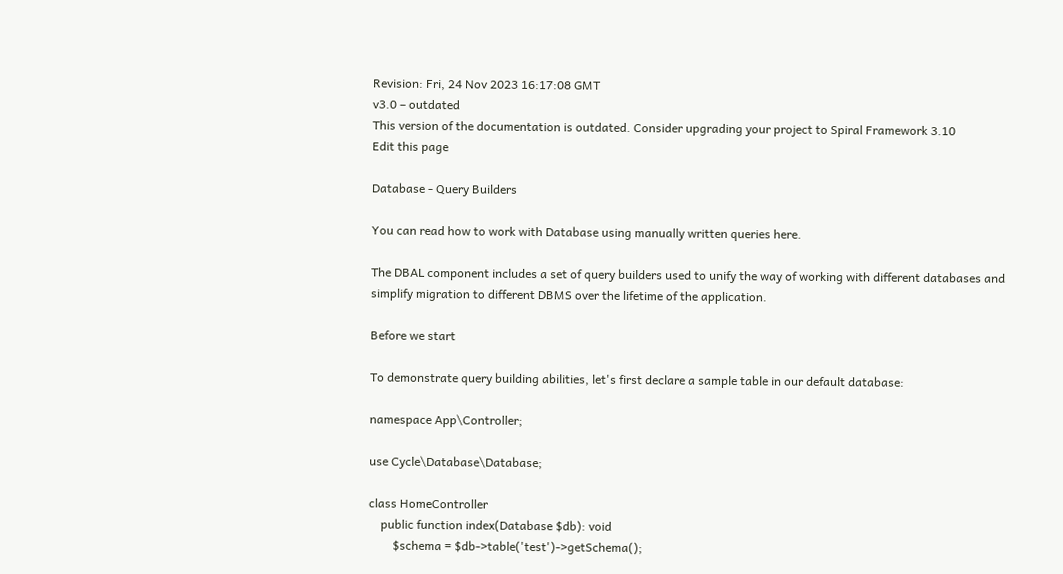Revision: Fri, 24 Nov 2023 16:17:08 GMT
v3.0 – outdated
This version of the documentation is outdated. Consider upgrading your project to Spiral Framework 3.10
Edit this page

Database - Query Builders

You can read how to work with Database using manually written queries here.

The DBAL component includes a set of query builders used to unify the way of working with different databases and simplify migration to different DBMS over the lifetime of the application.

Before we start

To demonstrate query building abilities, let's first declare a sample table in our default database:

namespace App\Controller;

use Cycle\Database\Database;

class HomeController
    public function index(Database $db): void
        $schema = $db->table('test')->getSchema();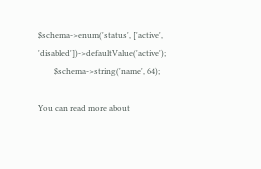$schema->enum('status', ['active', 'disabled'])->defaultValue('active');
        $schema->string('name', 64);

You can read more about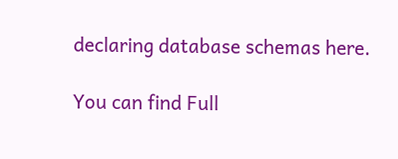declaring database schemas here.

You can find Full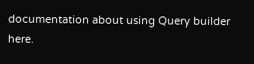documentation about using Query builder here.